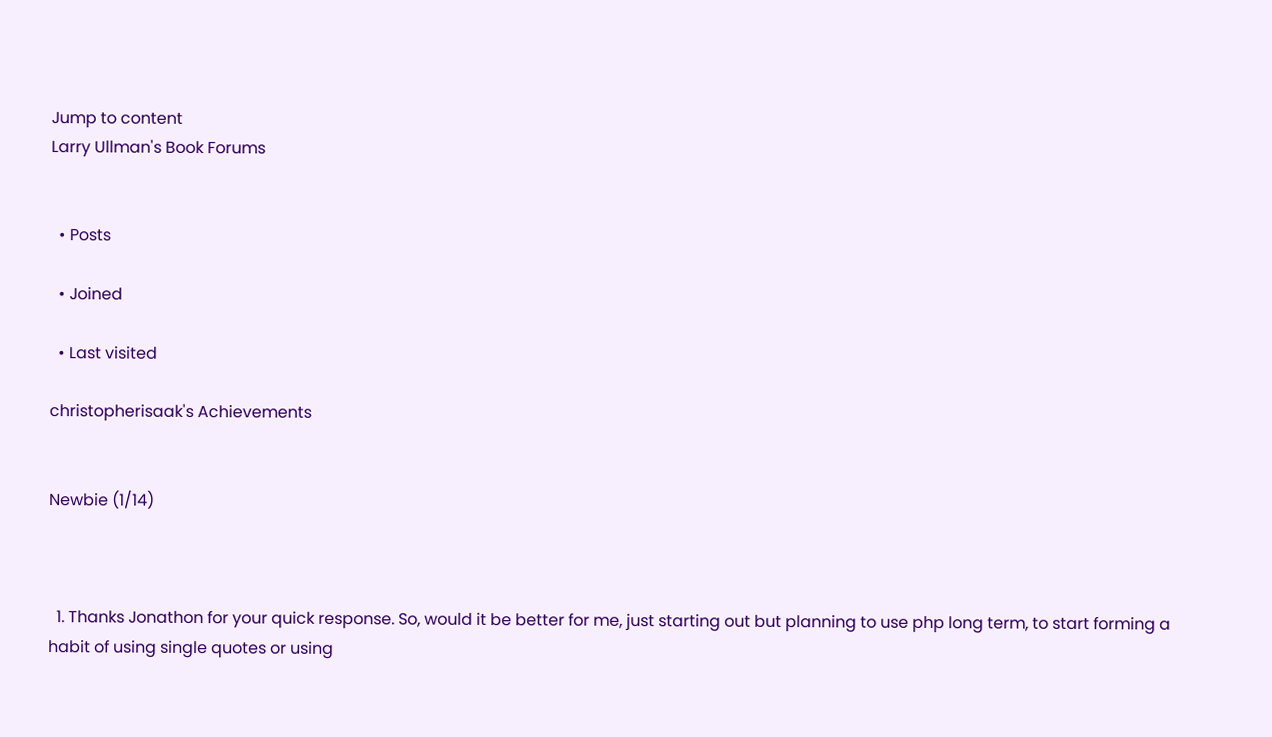Jump to content
Larry Ullman's Book Forums


  • Posts

  • Joined

  • Last visited

christopherisaak's Achievements


Newbie (1/14)



  1. Thanks Jonathon for your quick response. So, would it be better for me, just starting out but planning to use php long term, to start forming a habit of using single quotes or using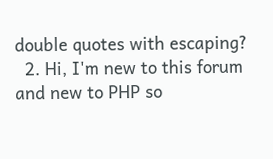double quotes with escaping?
  2. Hi, I'm new to this forum and new to PHP so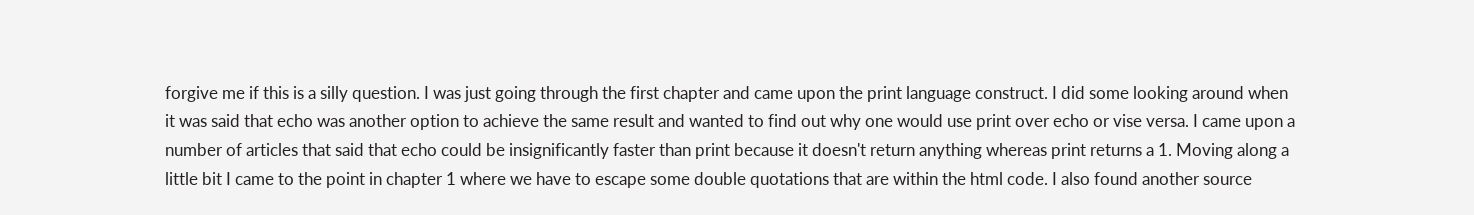forgive me if this is a silly question. I was just going through the first chapter and came upon the print language construct. I did some looking around when it was said that echo was another option to achieve the same result and wanted to find out why one would use print over echo or vise versa. I came upon a number of articles that said that echo could be insignificantly faster than print because it doesn't return anything whereas print returns a 1. Moving along a little bit I came to the point in chapter 1 where we have to escape some double quotations that are within the html code. I also found another source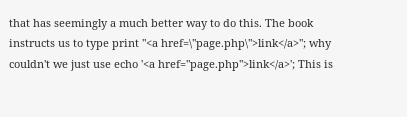that has seemingly a much better way to do this. The book instructs us to type print "<a href=\"page.php\">link</a>"; why couldn't we just use echo '<a href="page.php">link</a>'; This is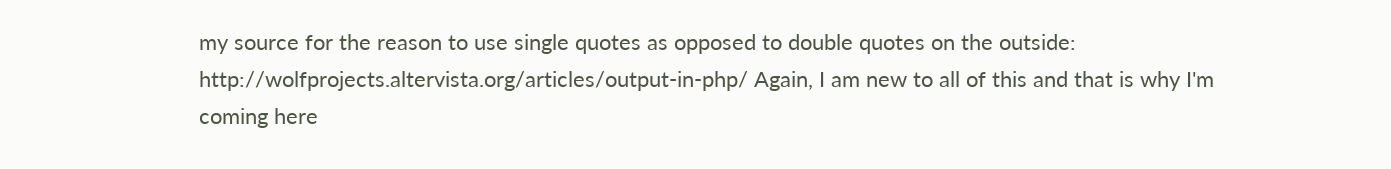my source for the reason to use single quotes as opposed to double quotes on the outside: http://wolfprojects.altervista.org/articles/output-in-php/ Again, I am new to all of this and that is why I'm coming here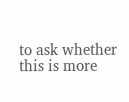to ask whether this is more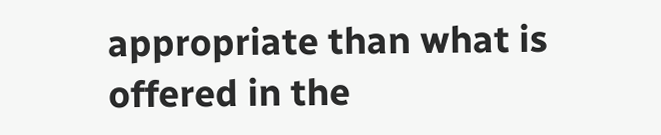appropriate than what is offered in the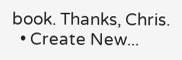book. Thanks, Chris.
  • Create New...